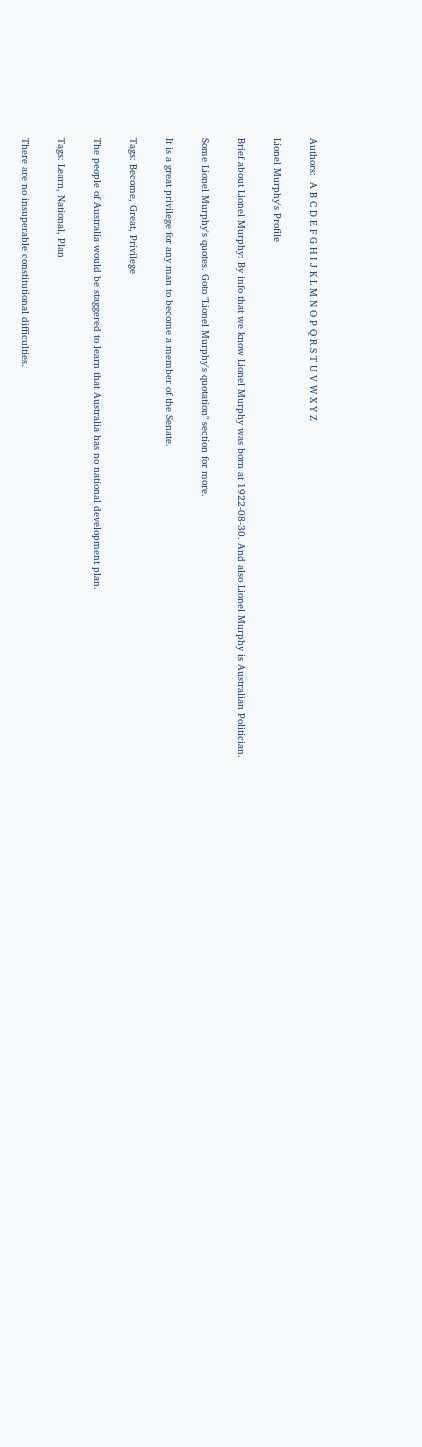Authors:  A B C D E F G H I J K L M N O P Q R S T U V W X Y Z

Lionel Murphy's Profile

Brief about Lionel Murphy: By info that we know Lionel Murphy was born at 1922-08-30. And also Lionel Murphy is Australian Politician.

Some Lionel Murphy's quotes. Goto "Lionel Murphy's quotation" section for more.

It is a great privilege for any man to become a member of the Senate.

Tags: Become, Great, Privilege

The people of Australia would be staggered to learn that Australia has no national development plan.

Tags: Learn, National, Plan

There are no insuperable constitutional difficulties.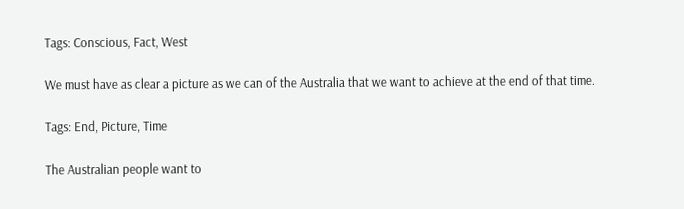Tags: Conscious, Fact, West

We must have as clear a picture as we can of the Australia that we want to achieve at the end of that time.

Tags: End, Picture, Time

The Australian people want to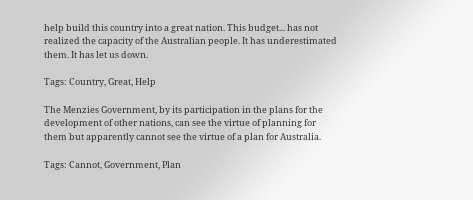help build this country into a great nation. This budget... has not realized the capacity of the Australian people. It has underestimated them. It has let us down.

Tags: Country, Great, Help

The Menzies Government, by its participation in the plans for the development of other nations, can see the virtue of planning for them but apparently cannot see the virtue of a plan for Australia.

Tags: Cannot, Government, Plan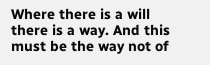Where there is a will there is a way. And this must be the way not of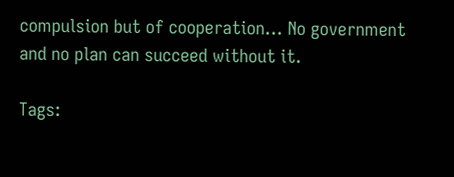compulsion but of cooperation... No government and no plan can succeed without it.

Tags: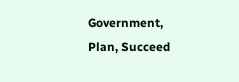Government, Plan, Succeed